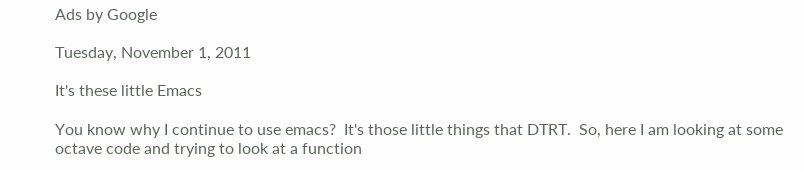Ads by Google

Tuesday, November 1, 2011

It's these little Emacs

You know why I continue to use emacs?  It's those little things that DTRT.  So, here I am looking at some octave code and trying to look at a function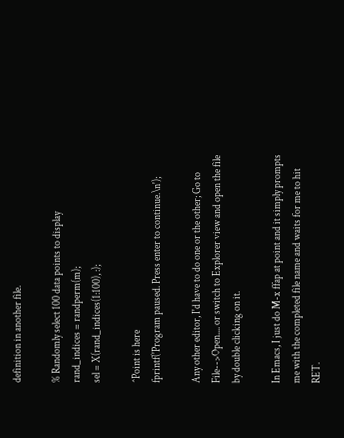definition in another file.

% Randomly select 100 data points to display
rand_indices = randperm(m);
sel = X(rand_indices(1:100), :);

^Point is here
fprintf('Program paused. Press enter to continue.\n');

Any other editor, I'd have to do one or the other; Go to File-->Open.... or switch to Explorer view and open the file by double clicking on it.

In Emacs, I just do M-x ffap at point and it simply prompts me with the completed file name and waits for me to hit RET.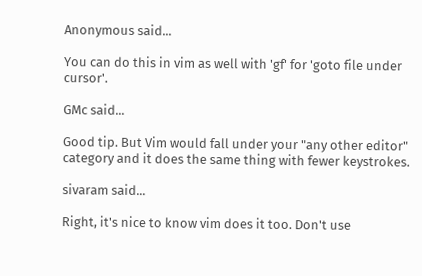Anonymous said...

You can do this in vim as well with 'gf' for 'goto file under cursor'.

GMc said...

Good tip. But Vim would fall under your "any other editor" category and it does the same thing with fewer keystrokes.

sivaram said...

Right, it's nice to know vim does it too. Don't use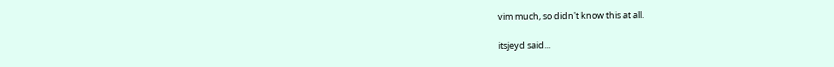vim much, so didn't know this at all.

itsjeyd said...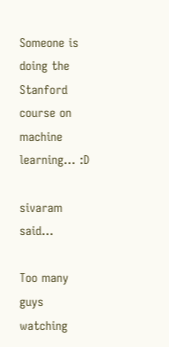Someone is doing the Stanford course on machine learning... :D

sivaram said...

Too many guys watching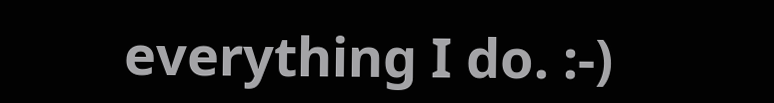everything I do. :-)